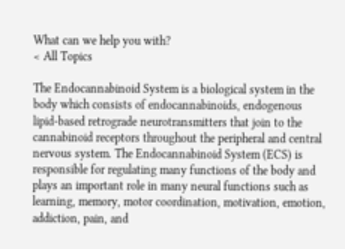What can we help you with?
< All Topics

The Endocannabinoid System is a biological system in the body which consists of endocannabinoids, endogenous lipid-based retrograde neurotransmitters that join to the cannabinoid receptors throughout the peripheral and central nervous system. The Endocannabinoid System (ECS) is responsible for regulating many functions of the body and plays an important role in many neural functions such as learning, memory, motor coordination, motivation, emotion, addiction, pain, and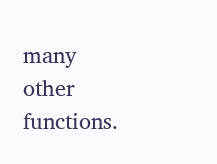many other functions.